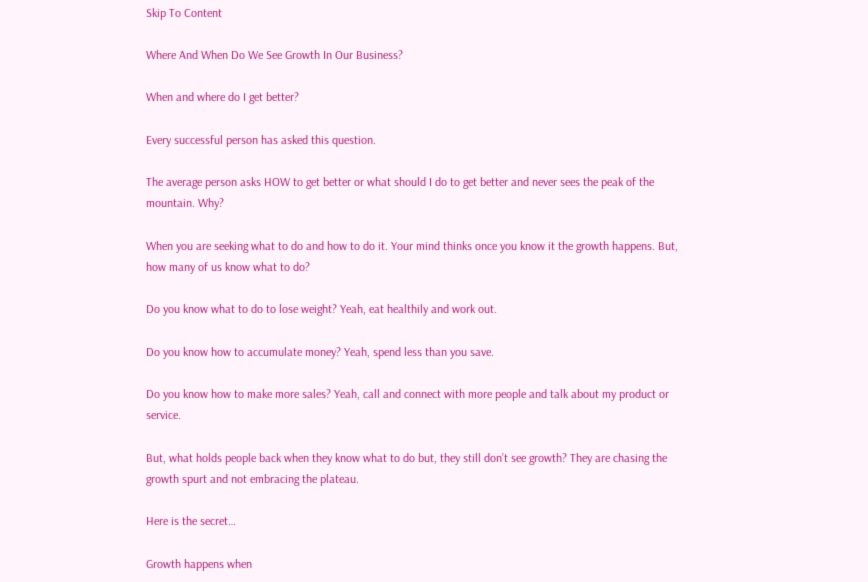Skip To Content

Where And When Do We See Growth In Our Business?

When and where do I get better?

Every successful person has asked this question.

The average person asks HOW to get better or what should I do to get better and never sees the peak of the mountain. Why?

When you are seeking what to do and how to do it. Your mind thinks once you know it the growth happens. But, how many of us know what to do?

Do you know what to do to lose weight? Yeah, eat healthily and work out.

Do you know how to accumulate money? Yeah, spend less than you save.

Do you know how to make more sales? Yeah, call and connect with more people and talk about my product or service.

But, what holds people back when they know what to do but, they still don’t see growth? They are chasing the growth spurt and not embracing the plateau.

Here is the secret…

Growth happens when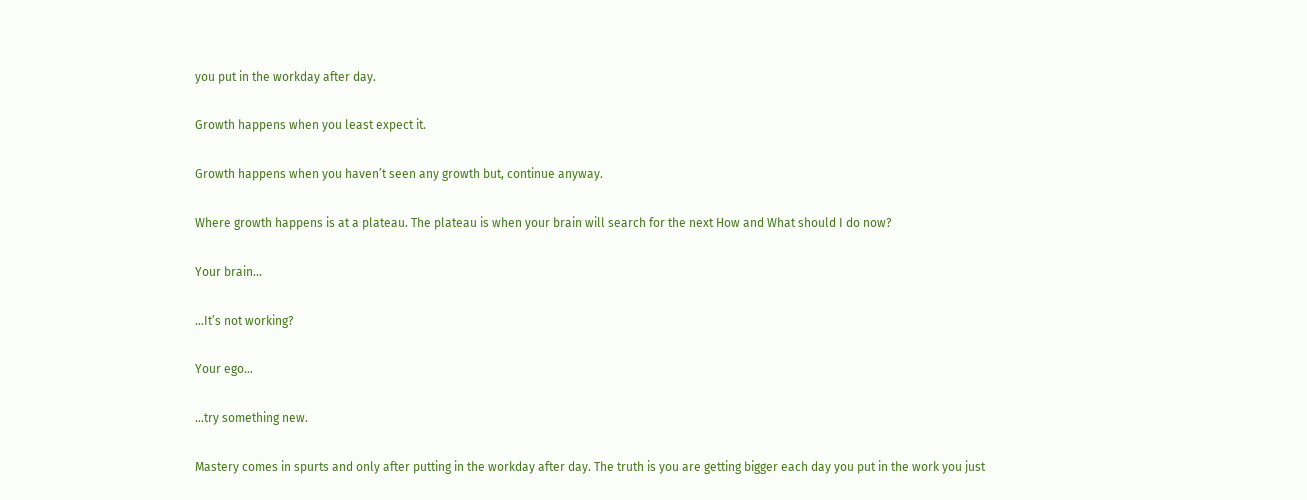you put in the workday after day.

Growth happens when you least expect it.

Growth happens when you haven’t seen any growth but, continue anyway.

Where growth happens is at a plateau. The plateau is when your brain will search for the next How and What should I do now?

Your brain…

…It’s not working?

Your ego…

…try something new.

Mastery comes in spurts and only after putting in the workday after day. The truth is you are getting bigger each day you put in the work you just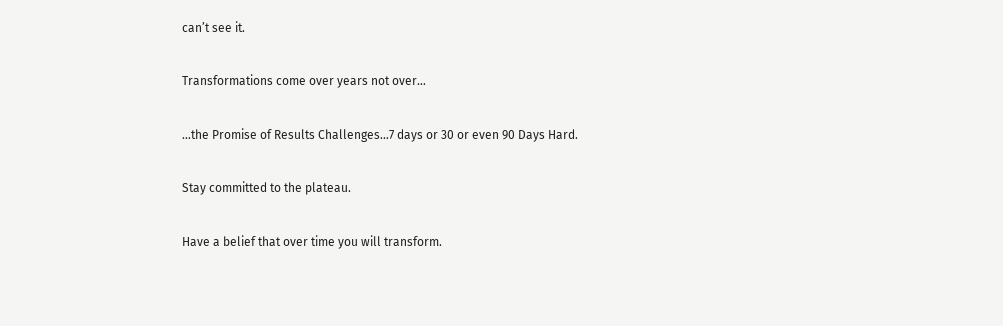can’t see it.

Transformations come over years not over…

…the Promise of Results Challenges…7 days or 30 or even 90 Days Hard.

Stay committed to the plateau.

Have a belief that over time you will transform.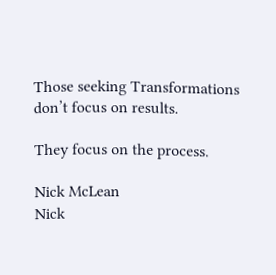Those seeking Transformations don’t focus on results.

They focus on the process.

Nick McLean
Nick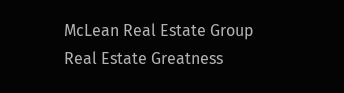McLean Real Estate Group
Real Estate Greatness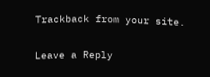Trackback from your site.

Leave a Reply